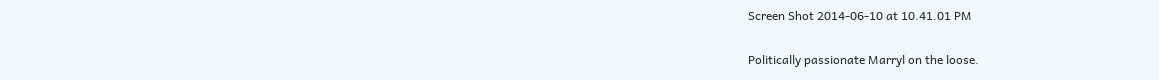Screen Shot 2014-06-10 at 10.41.01 PM

Politically passionate Marryl on the loose.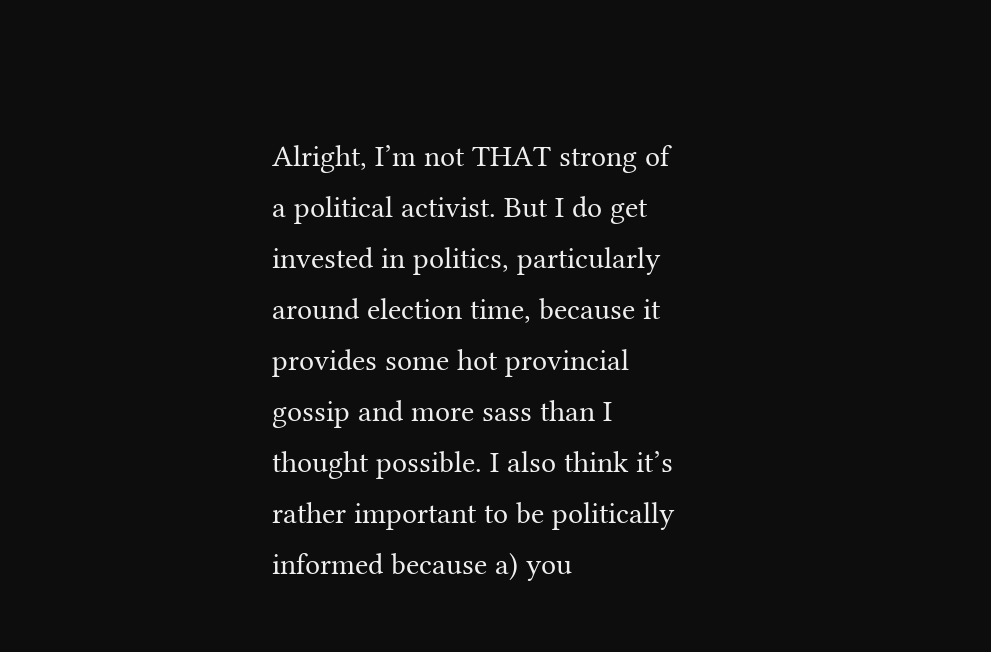Alright, I’m not THAT strong of a political activist. But I do get invested in politics, particularly around election time, because it provides some hot provincial gossip and more sass than I thought possible. I also think it’s rather important to be politically informed because a) you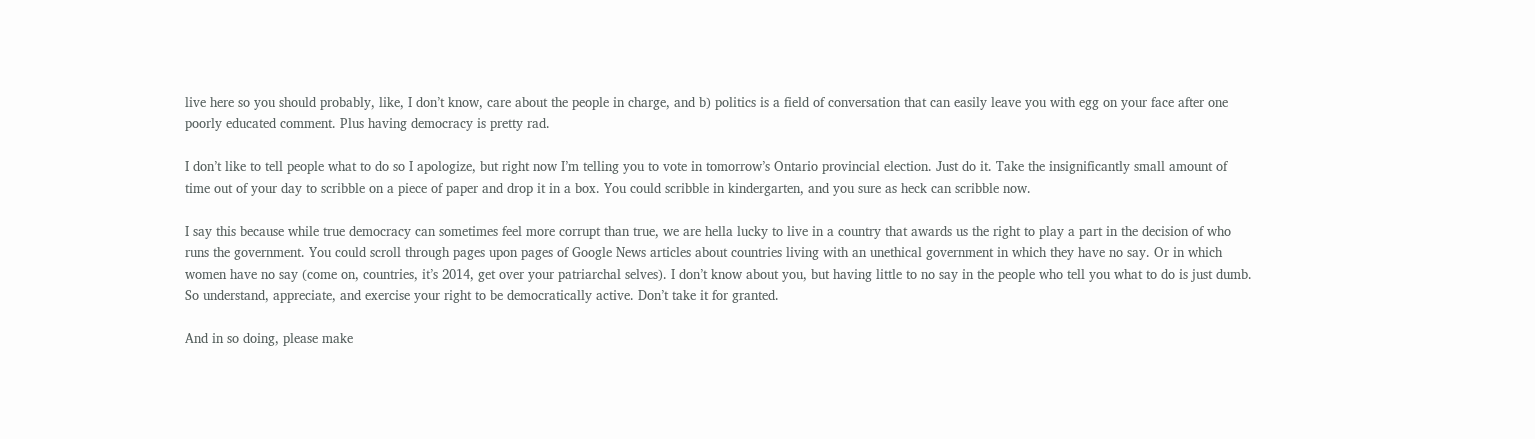live here so you should probably, like, I don’t know, care about the people in charge, and b) politics is a field of conversation that can easily leave you with egg on your face after one poorly educated comment. Plus having democracy is pretty rad.

I don’t like to tell people what to do so I apologize, but right now I’m telling you to vote in tomorrow’s Ontario provincial election. Just do it. Take the insignificantly small amount of time out of your day to scribble on a piece of paper and drop it in a box. You could scribble in kindergarten, and you sure as heck can scribble now.

I say this because while true democracy can sometimes feel more corrupt than true, we are hella lucky to live in a country that awards us the right to play a part in the decision of who runs the government. You could scroll through pages upon pages of Google News articles about countries living with an unethical government in which they have no say. Or in which women have no say (come on, countries, it’s 2014, get over your patriarchal selves). I don’t know about you, but having little to no say in the people who tell you what to do is just dumb. So understand, appreciate, and exercise your right to be democratically active. Don’t take it for granted.

And in so doing, please make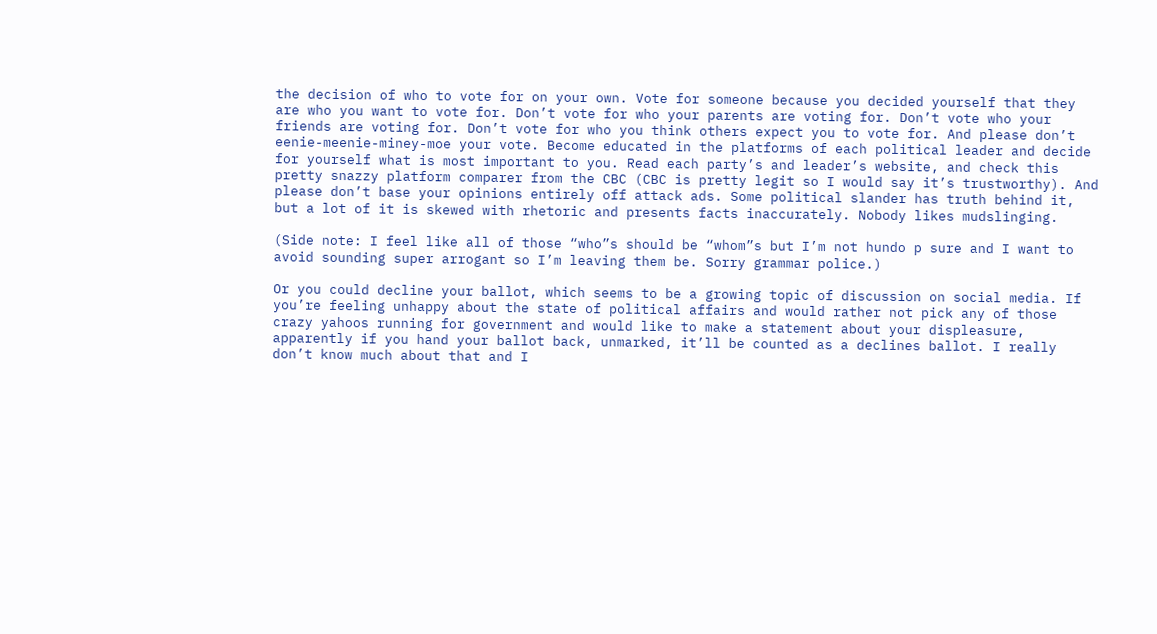the decision of who to vote for on your own. Vote for someone because you decided yourself that they are who you want to vote for. Don’t vote for who your parents are voting for. Don’t vote who your friends are voting for. Don’t vote for who you think others expect you to vote for. And please don’t eenie-meenie-miney-moe your vote. Become educated in the platforms of each political leader and decide for yourself what is most important to you. Read each party’s and leader’s website, and check this pretty snazzy platform comparer from the CBC (CBC is pretty legit so I would say it’s trustworthy). And please don’t base your opinions entirely off attack ads. Some political slander has truth behind it, but a lot of it is skewed with rhetoric and presents facts inaccurately. Nobody likes mudslinging.

(Side note: I feel like all of those “who”s should be “whom”s but I’m not hundo p sure and I want to avoid sounding super arrogant so I’m leaving them be. Sorry grammar police.)

Or you could decline your ballot, which seems to be a growing topic of discussion on social media. If you’re feeling unhappy about the state of political affairs and would rather not pick any of those crazy yahoos running for government and would like to make a statement about your displeasure, apparently if you hand your ballot back, unmarked, it’ll be counted as a declines ballot. I really don’t know much about that and I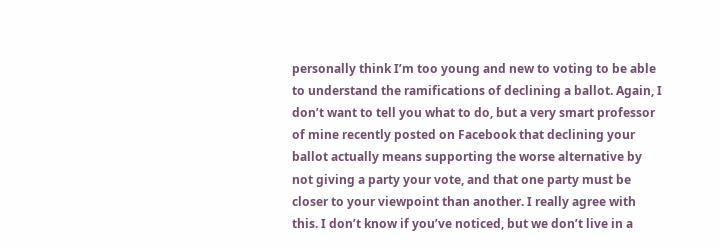personally think I’m too young and new to voting to be able to understand the ramifications of declining a ballot. Again, I don’t want to tell you what to do, but a very smart professor of mine recently posted on Facebook that declining your ballot actually means supporting the worse alternative by not giving a party your vote, and that one party must be closer to your viewpoint than another. I really agree with this. I don’t know if you’ve noticed, but we don’t live in a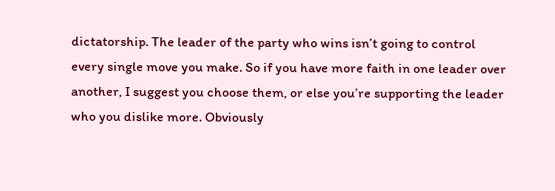dictatorship. The leader of the party who wins isn’t going to control every single move you make. So if you have more faith in one leader over another, I suggest you choose them, or else you’re supporting the leader who you dislike more. Obviously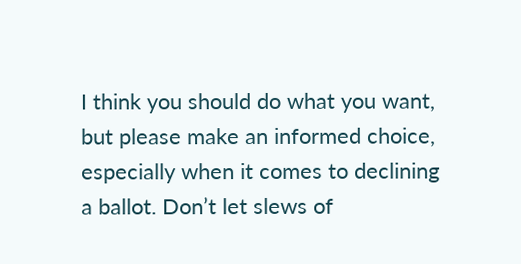I think you should do what you want, but please make an informed choice, especially when it comes to declining a ballot. Don’t let slews of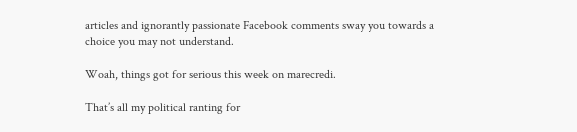articles and ignorantly passionate Facebook comments sway you towards a choice you may not understand.

Woah, things got for serious this week on marecredi.

That’s all my political ranting for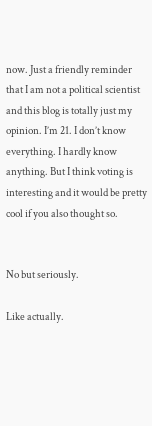now. Just a friendly reminder that I am not a political scientist and this blog is totally just my opinion. I’m 21. I don’t know everything. I hardly know anything. But I think voting is interesting and it would be pretty cool if you also thought so.


No but seriously.

Like actually.